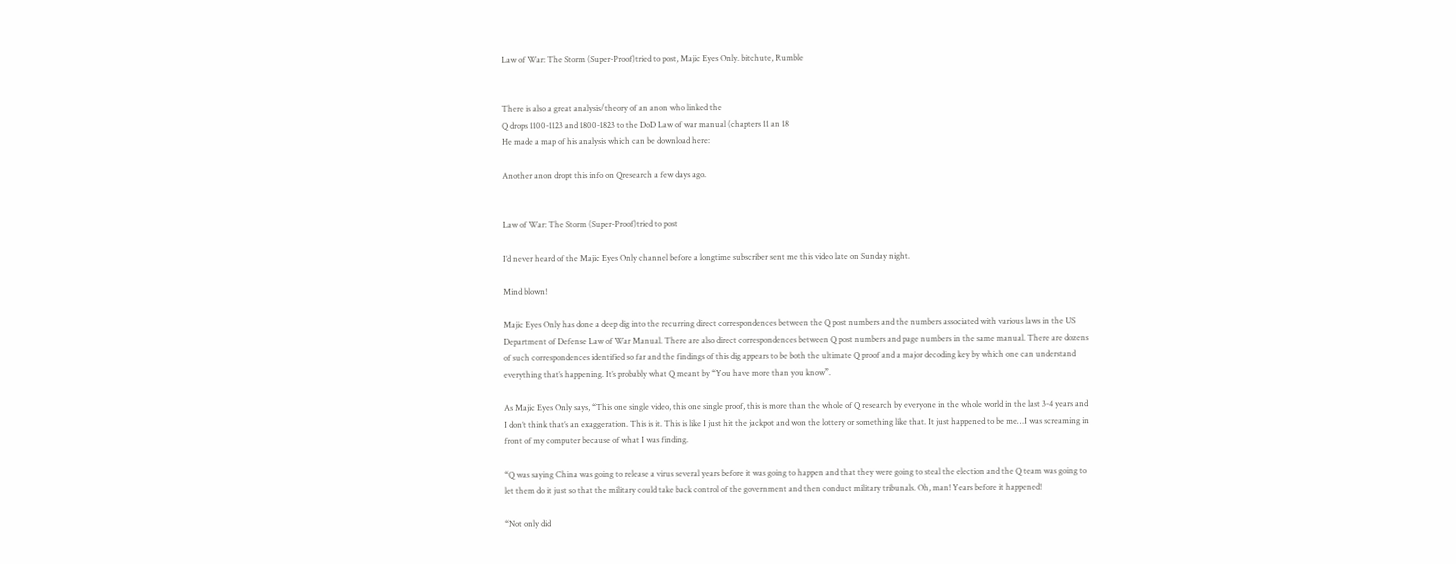Law of War: The Storm (Super-Proof)tried to post, Majic Eyes Only. bitchute, Rumble


There is also a great analysis/theory of an anon who linked the
Q drops 1100-1123 and 1800-1823 to the DoD Law of war manual (chapters 11 an 18
He made a map of his analysis which can be download here:

Another anon dropt this info on Qresearch a few days ago.


Law of War: The Storm (Super-Proof)tried to post

I’d never heard of the Majic Eyes Only channel before a longtime subscriber sent me this video late on Sunday night.

Mind blown!

Majic Eyes Only has done a deep dig into the recurring direct correspondences between the Q post numbers and the numbers associated with various laws in the US Department of Defense Law of War Manual. There are also direct correspondences between Q post numbers and page numbers in the same manual. There are dozens of such correspondences identified so far and the findings of this dig appears to be both the ultimate Q proof and a major decoding key by which one can understand everything that’s happening. It’s probably what Q meant by “You have more than you know”.

As Majic Eyes Only says, “This one single video, this one single proof, this is more than the whole of Q research by everyone in the whole world in the last 3-4 years and I don’t think that’s an exaggeration. This is it. This is like I just hit the jackpot and won the lottery or something like that. It just happened to be me…I was screaming in front of my computer because of what I was finding.

“Q was saying China was going to release a virus several years before it was going to happen and that they were going to steal the election and the Q team was going to let them do it just so that the military could take back control of the government and then conduct military tribunals. Oh, man! Years before it happened!

“Not only did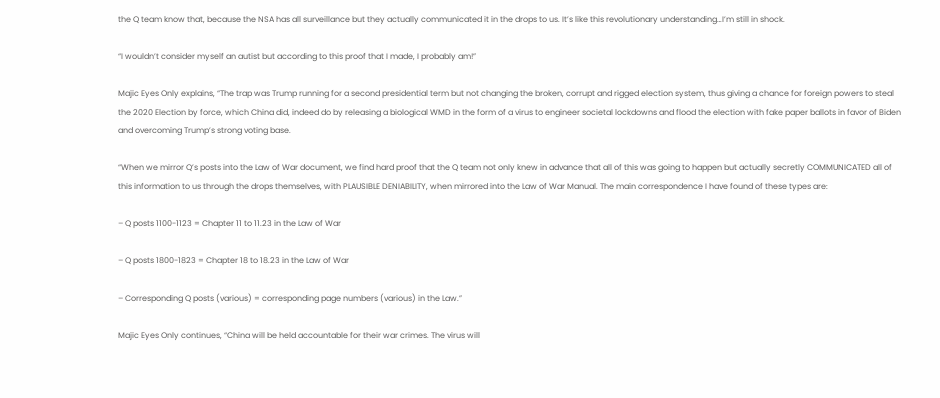the Q team know that, because the NSA has all surveillance but they actually communicated it in the drops to us. It’s like this revolutionary understanding…I’m still in shock.

“I wouldn’t consider myself an autist but according to this proof that I made, I probably am!”

Majic Eyes Only explains, “The trap was Trump running for a second presidential term but not changing the broken, corrupt and rigged election system, thus giving a chance for foreign powers to steal the 2020 Election by force, which China did, indeed do by releasing a biological WMD in the form of a virus to engineer societal lockdowns and flood the election with fake paper ballots in favor of Biden and overcoming Trump’s strong voting base.

“When we mirror Q’s posts into the Law of War document, we find hard proof that the Q team not only knew in advance that all of this was going to happen but actually secretly COMMUNICATED all of this information to us through the drops themselves, with PLAUSIBLE DENIABILITY, when mirrored into the Law of War Manual. The main correspondence I have found of these types are:

– Q posts 1100-1123 = Chapter 11 to 11.23 in the Law of War

– Q posts 1800-1823 = Chapter 18 to 18.23 in the Law of War

– Corresponding Q posts (various) = corresponding page numbers (various) in the Law.”

Majic Eyes Only continues, “China will be held accountable for their war crimes. The virus will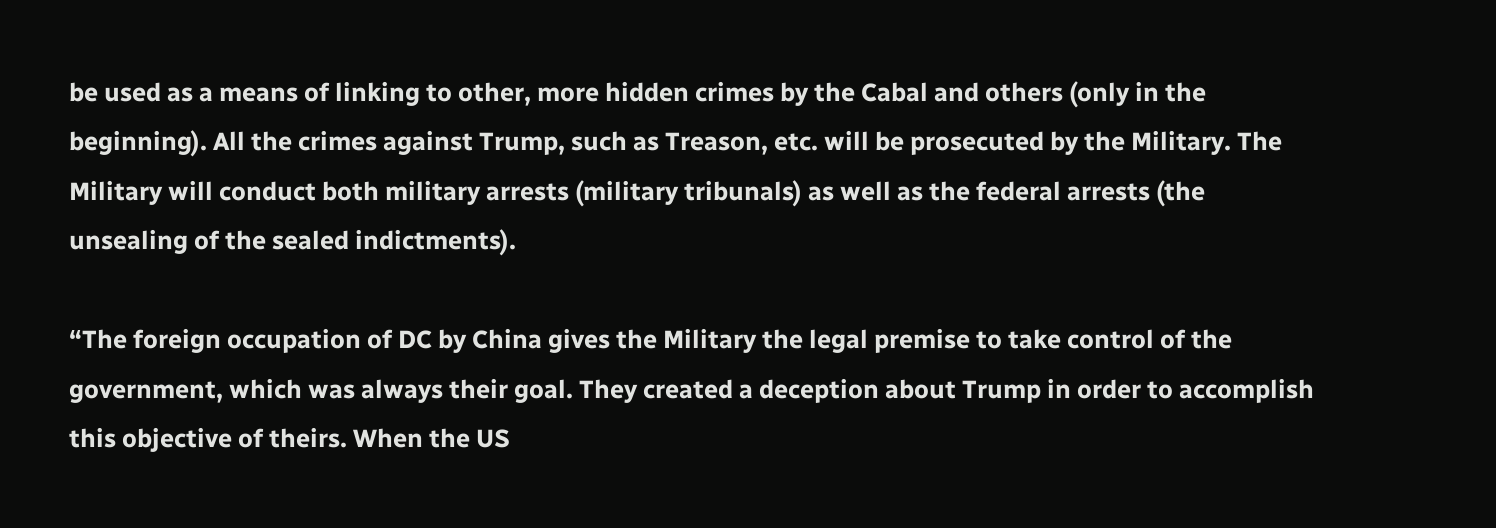be used as a means of linking to other, more hidden crimes by the Cabal and others (only in the beginning). All the crimes against Trump, such as Treason, etc. will be prosecuted by the Military. The Military will conduct both military arrests (military tribunals) as well as the federal arrests (the unsealing of the sealed indictments).

“The foreign occupation of DC by China gives the Military the legal premise to take control of the government, which was always their goal. They created a deception about Trump in order to accomplish this objective of theirs. When the US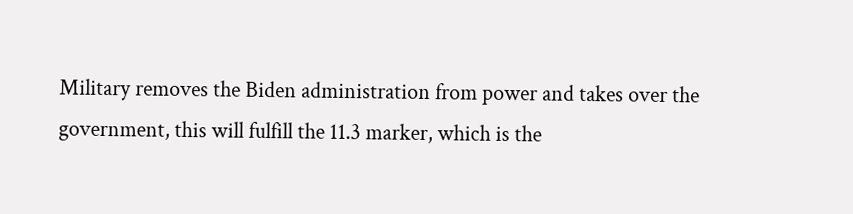Military removes the Biden administration from power and takes over the government, this will fulfill the 11.3 marker, which is the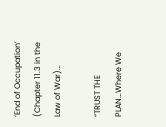‘End of Occupation’ (Chapter 11.3 in the Law of War)…

“TRUST THE PLAN…Where We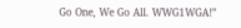Go One, We Go All. WWG1WGA!”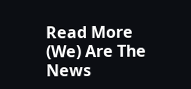Read More
(We) Are The News